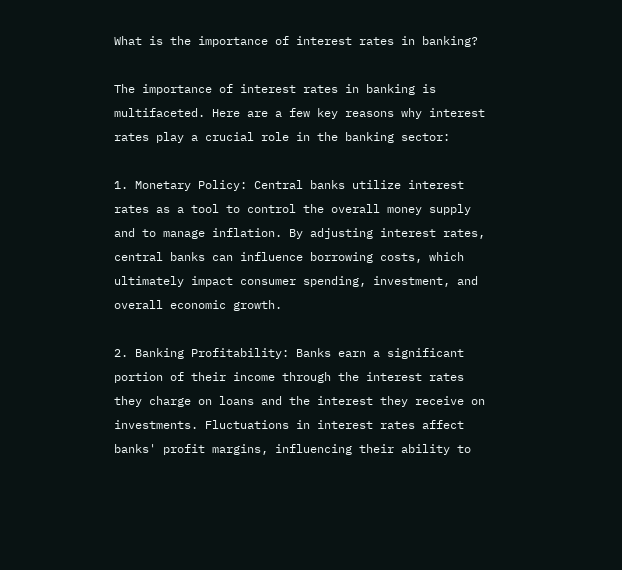What is the importance of interest rates in banking?

The importance of interest rates in banking is multifaceted. Here are a few key reasons why interest rates play a crucial role in the banking sector:

1. Monetary Policy: Central banks utilize interest rates as a tool to control the overall money supply and to manage inflation. By adjusting interest rates, central banks can influence borrowing costs, which ultimately impact consumer spending, investment, and overall economic growth.

2. Banking Profitability: Banks earn a significant portion of their income through the interest rates they charge on loans and the interest they receive on investments. Fluctuations in interest rates affect banks' profit margins, influencing their ability to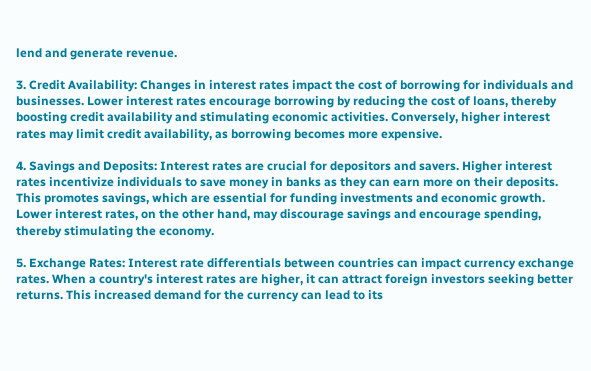lend and generate revenue.

3. Credit Availability: Changes in interest rates impact the cost of borrowing for individuals and businesses. Lower interest rates encourage borrowing by reducing the cost of loans, thereby boosting credit availability and stimulating economic activities. Conversely, higher interest rates may limit credit availability, as borrowing becomes more expensive.

4. Savings and Deposits: Interest rates are crucial for depositors and savers. Higher interest rates incentivize individuals to save money in banks as they can earn more on their deposits. This promotes savings, which are essential for funding investments and economic growth. Lower interest rates, on the other hand, may discourage savings and encourage spending, thereby stimulating the economy.

5. Exchange Rates: Interest rate differentials between countries can impact currency exchange rates. When a country's interest rates are higher, it can attract foreign investors seeking better returns. This increased demand for the currency can lead to its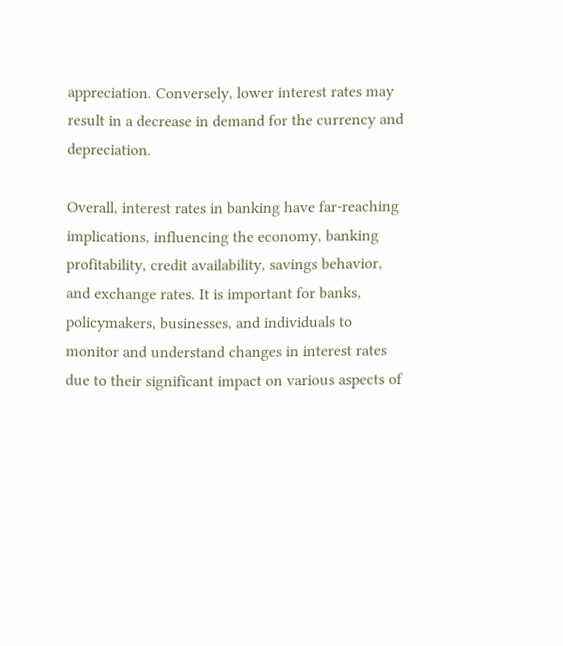appreciation. Conversely, lower interest rates may result in a decrease in demand for the currency and depreciation.

Overall, interest rates in banking have far-reaching implications, influencing the economy, banking profitability, credit availability, savings behavior, and exchange rates. It is important for banks, policymakers, businesses, and individuals to monitor and understand changes in interest rates due to their significant impact on various aspects of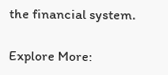the financial system.

Explore More: